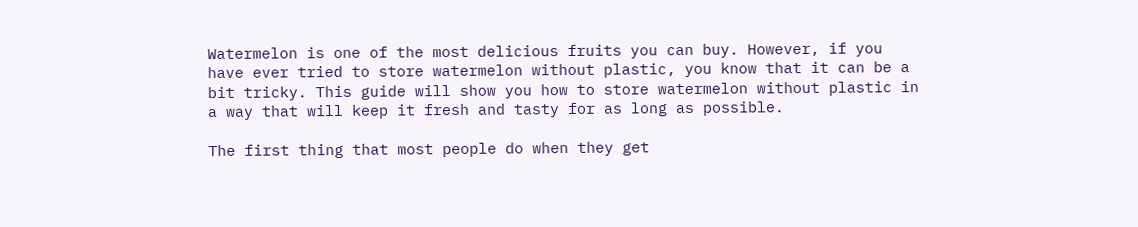Watermelon is one of the most delicious fruits you can buy. However, if you have ever tried to store watermelon without plastic, you know that it can be a bit tricky. This guide will show you how to store watermelon without plastic in a way that will keep it fresh and tasty for as long as possible.

The first thing that most people do when they get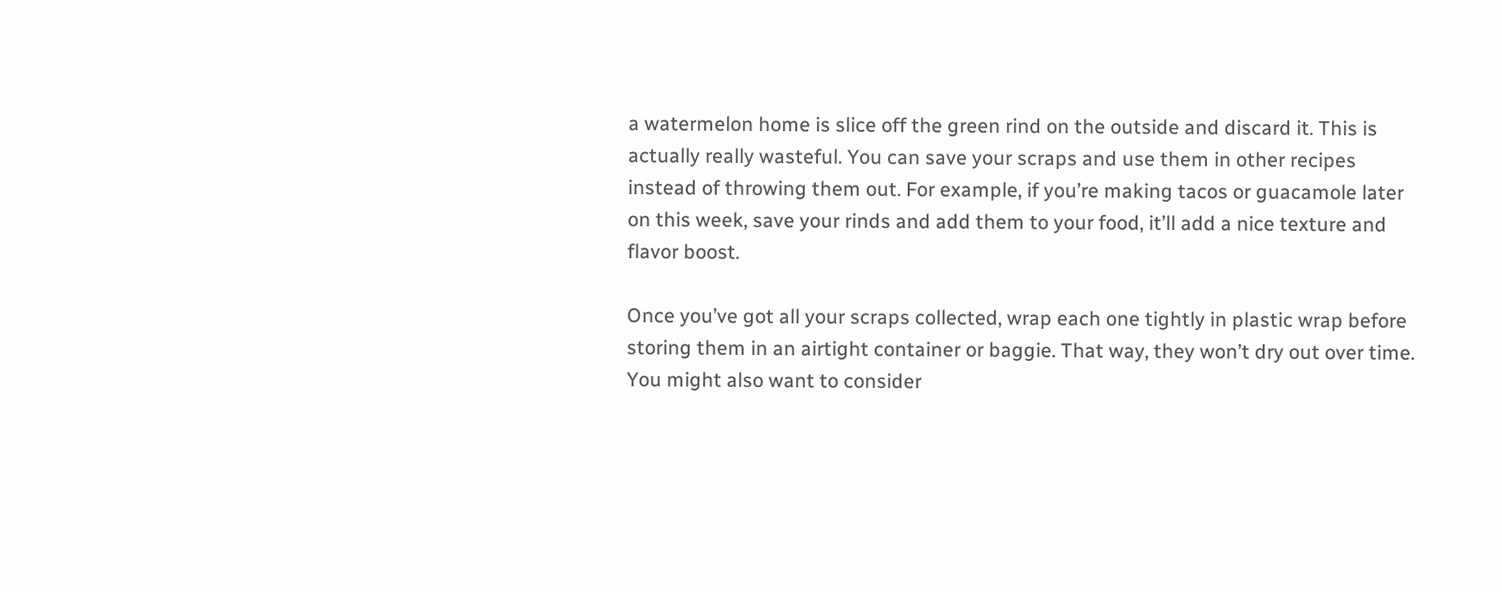a watermelon home is slice off the green rind on the outside and discard it. This is actually really wasteful. You can save your scraps and use them in other recipes instead of throwing them out. For example, if you’re making tacos or guacamole later on this week, save your rinds and add them to your food, it’ll add a nice texture and flavor boost.

Once you’ve got all your scraps collected, wrap each one tightly in plastic wrap before storing them in an airtight container or baggie. That way, they won’t dry out over time. You might also want to consider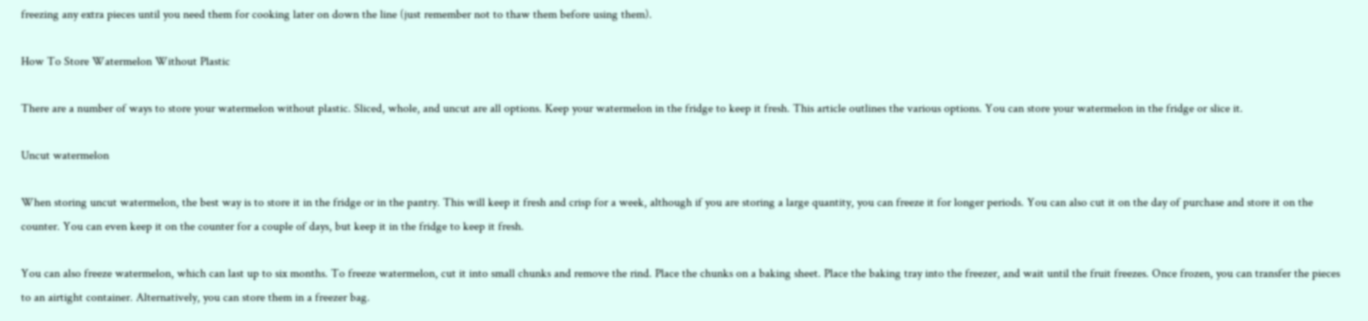freezing any extra pieces until you need them for cooking later on down the line (just remember not to thaw them before using them).

How To Store Watermelon Without Plastic

There are a number of ways to store your watermelon without plastic. Sliced, whole, and uncut are all options. Keep your watermelon in the fridge to keep it fresh. This article outlines the various options. You can store your watermelon in the fridge or slice it.

Uncut watermelon

When storing uncut watermelon, the best way is to store it in the fridge or in the pantry. This will keep it fresh and crisp for a week, although if you are storing a large quantity, you can freeze it for longer periods. You can also cut it on the day of purchase and store it on the counter. You can even keep it on the counter for a couple of days, but keep it in the fridge to keep it fresh.

You can also freeze watermelon, which can last up to six months. To freeze watermelon, cut it into small chunks and remove the rind. Place the chunks on a baking sheet. Place the baking tray into the freezer, and wait until the fruit freezes. Once frozen, you can transfer the pieces to an airtight container. Alternatively, you can store them in a freezer bag.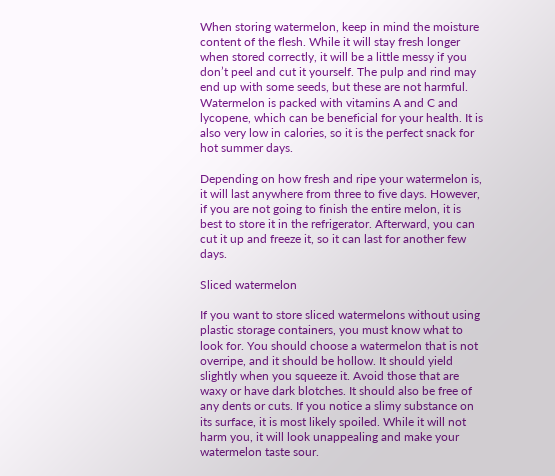When storing watermelon, keep in mind the moisture content of the flesh. While it will stay fresh longer when stored correctly, it will be a little messy if you don’t peel and cut it yourself. The pulp and rind may end up with some seeds, but these are not harmful. Watermelon is packed with vitamins A and C and lycopene, which can be beneficial for your health. It is also very low in calories, so it is the perfect snack for hot summer days.

Depending on how fresh and ripe your watermelon is, it will last anywhere from three to five days. However, if you are not going to finish the entire melon, it is best to store it in the refrigerator. Afterward, you can cut it up and freeze it, so it can last for another few days.

Sliced watermelon

If you want to store sliced watermelons without using plastic storage containers, you must know what to look for. You should choose a watermelon that is not overripe, and it should be hollow. It should yield slightly when you squeeze it. Avoid those that are waxy or have dark blotches. It should also be free of any dents or cuts. If you notice a slimy substance on its surface, it is most likely spoiled. While it will not harm you, it will look unappealing and make your watermelon taste sour.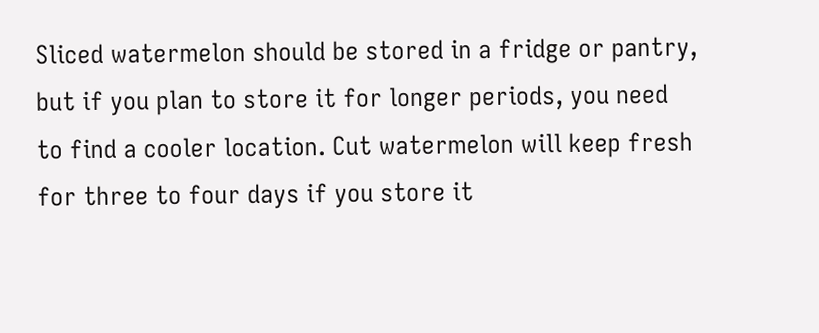Sliced watermelon should be stored in a fridge or pantry, but if you plan to store it for longer periods, you need to find a cooler location. Cut watermelon will keep fresh for three to four days if you store it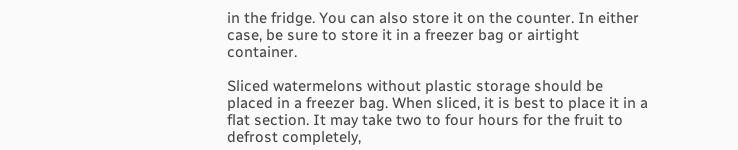in the fridge. You can also store it on the counter. In either case, be sure to store it in a freezer bag or airtight container.

Sliced watermelons without plastic storage should be placed in a freezer bag. When sliced, it is best to place it in a flat section. It may take two to four hours for the fruit to defrost completely,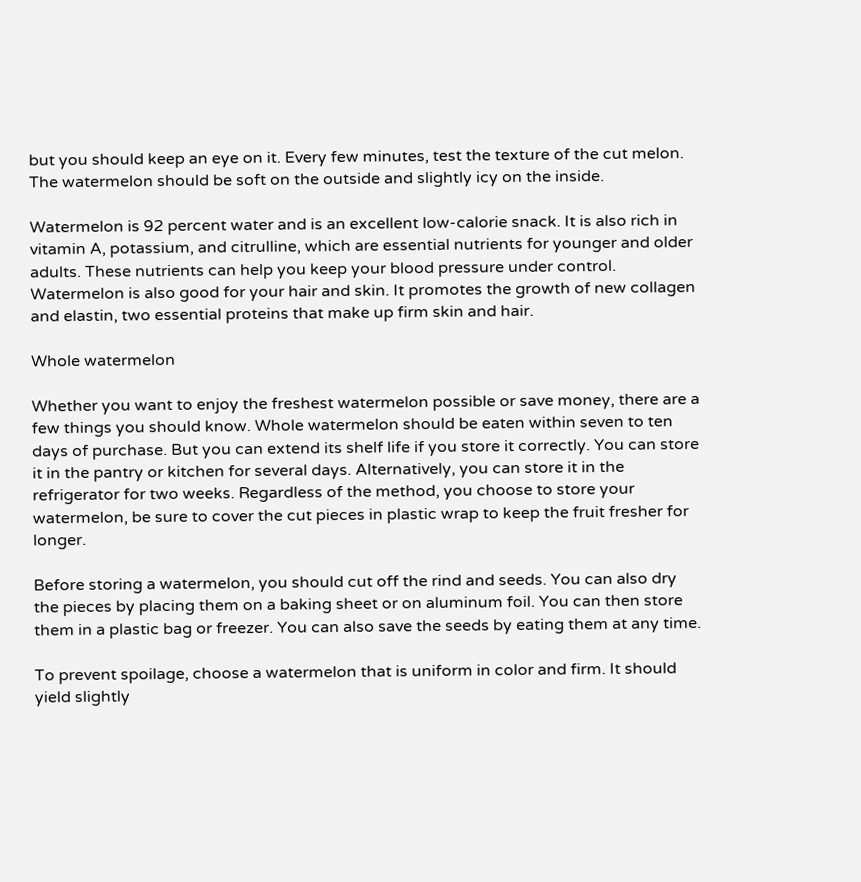but you should keep an eye on it. Every few minutes, test the texture of the cut melon. The watermelon should be soft on the outside and slightly icy on the inside.

Watermelon is 92 percent water and is an excellent low-calorie snack. It is also rich in vitamin A, potassium, and citrulline, which are essential nutrients for younger and older adults. These nutrients can help you keep your blood pressure under control. Watermelon is also good for your hair and skin. It promotes the growth of new collagen and elastin, two essential proteins that make up firm skin and hair.

Whole watermelon

Whether you want to enjoy the freshest watermelon possible or save money, there are a few things you should know. Whole watermelon should be eaten within seven to ten days of purchase. But you can extend its shelf life if you store it correctly. You can store it in the pantry or kitchen for several days. Alternatively, you can store it in the refrigerator for two weeks. Regardless of the method, you choose to store your watermelon, be sure to cover the cut pieces in plastic wrap to keep the fruit fresher for longer.

Before storing a watermelon, you should cut off the rind and seeds. You can also dry the pieces by placing them on a baking sheet or on aluminum foil. You can then store them in a plastic bag or freezer. You can also save the seeds by eating them at any time.

To prevent spoilage, choose a watermelon that is uniform in color and firm. It should yield slightly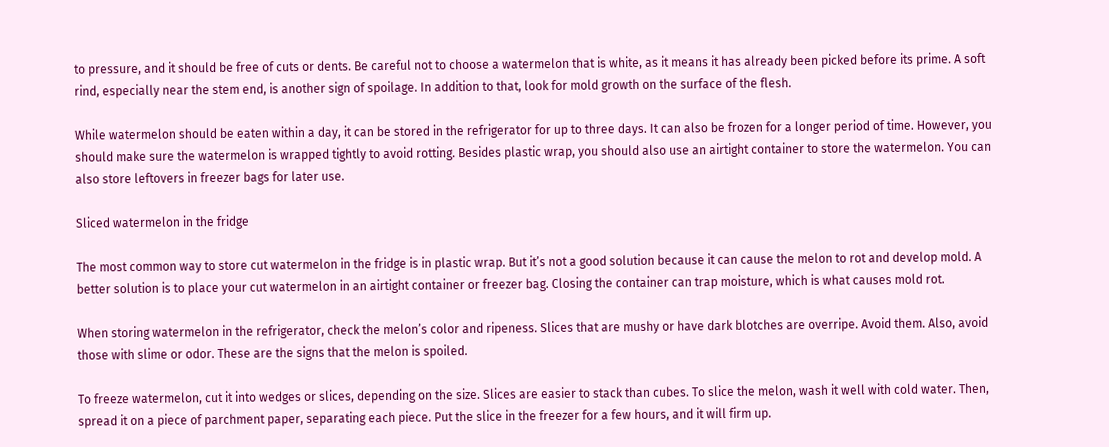to pressure, and it should be free of cuts or dents. Be careful not to choose a watermelon that is white, as it means it has already been picked before its prime. A soft rind, especially near the stem end, is another sign of spoilage. In addition to that, look for mold growth on the surface of the flesh.

While watermelon should be eaten within a day, it can be stored in the refrigerator for up to three days. It can also be frozen for a longer period of time. However, you should make sure the watermelon is wrapped tightly to avoid rotting. Besides plastic wrap, you should also use an airtight container to store the watermelon. You can also store leftovers in freezer bags for later use.

Sliced watermelon in the fridge

The most common way to store cut watermelon in the fridge is in plastic wrap. But it’s not a good solution because it can cause the melon to rot and develop mold. A better solution is to place your cut watermelon in an airtight container or freezer bag. Closing the container can trap moisture, which is what causes mold rot.

When storing watermelon in the refrigerator, check the melon’s color and ripeness. Slices that are mushy or have dark blotches are overripe. Avoid them. Also, avoid those with slime or odor. These are the signs that the melon is spoiled.

To freeze watermelon, cut it into wedges or slices, depending on the size. Slices are easier to stack than cubes. To slice the melon, wash it well with cold water. Then, spread it on a piece of parchment paper, separating each piece. Put the slice in the freezer for a few hours, and it will firm up.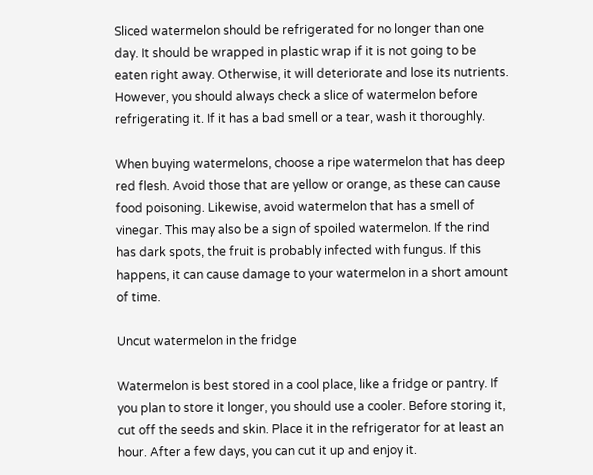Sliced watermelon should be refrigerated for no longer than one day. It should be wrapped in plastic wrap if it is not going to be eaten right away. Otherwise, it will deteriorate and lose its nutrients. However, you should always check a slice of watermelon before refrigerating it. If it has a bad smell or a tear, wash it thoroughly.

When buying watermelons, choose a ripe watermelon that has deep red flesh. Avoid those that are yellow or orange, as these can cause food poisoning. Likewise, avoid watermelon that has a smell of vinegar. This may also be a sign of spoiled watermelon. If the rind has dark spots, the fruit is probably infected with fungus. If this happens, it can cause damage to your watermelon in a short amount of time.

Uncut watermelon in the fridge

Watermelon is best stored in a cool place, like a fridge or pantry. If you plan to store it longer, you should use a cooler. Before storing it, cut off the seeds and skin. Place it in the refrigerator for at least an hour. After a few days, you can cut it up and enjoy it.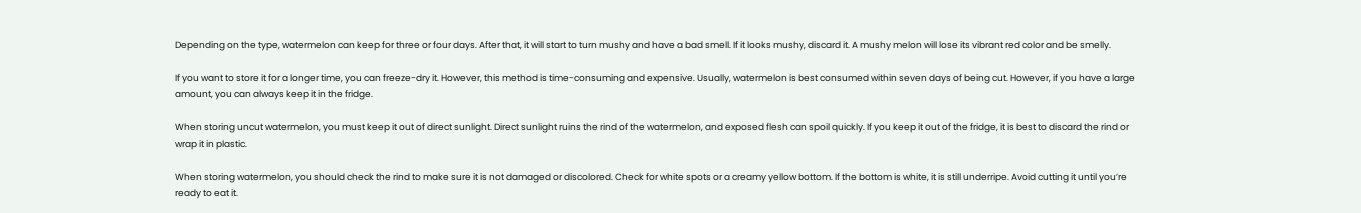Depending on the type, watermelon can keep for three or four days. After that, it will start to turn mushy and have a bad smell. If it looks mushy, discard it. A mushy melon will lose its vibrant red color and be smelly.

If you want to store it for a longer time, you can freeze-dry it. However, this method is time-consuming and expensive. Usually, watermelon is best consumed within seven days of being cut. However, if you have a large amount, you can always keep it in the fridge.

When storing uncut watermelon, you must keep it out of direct sunlight. Direct sunlight ruins the rind of the watermelon, and exposed flesh can spoil quickly. If you keep it out of the fridge, it is best to discard the rind or wrap it in plastic.

When storing watermelon, you should check the rind to make sure it is not damaged or discolored. Check for white spots or a creamy yellow bottom. If the bottom is white, it is still underripe. Avoid cutting it until you’re ready to eat it.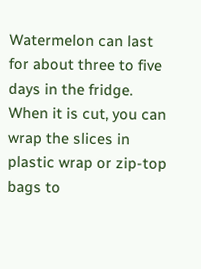Watermelon can last for about three to five days in the fridge. When it is cut, you can wrap the slices in plastic wrap or zip-top bags to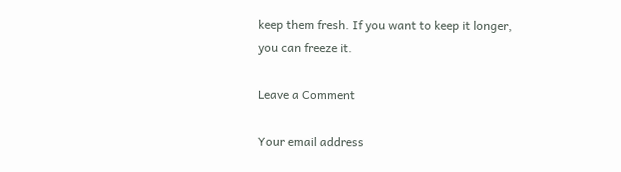keep them fresh. If you want to keep it longer, you can freeze it.

Leave a Comment

Your email address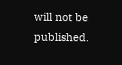will not be published.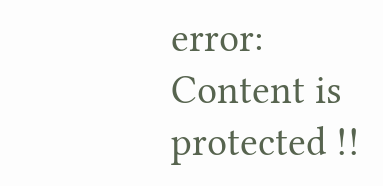error: Content is protected !!